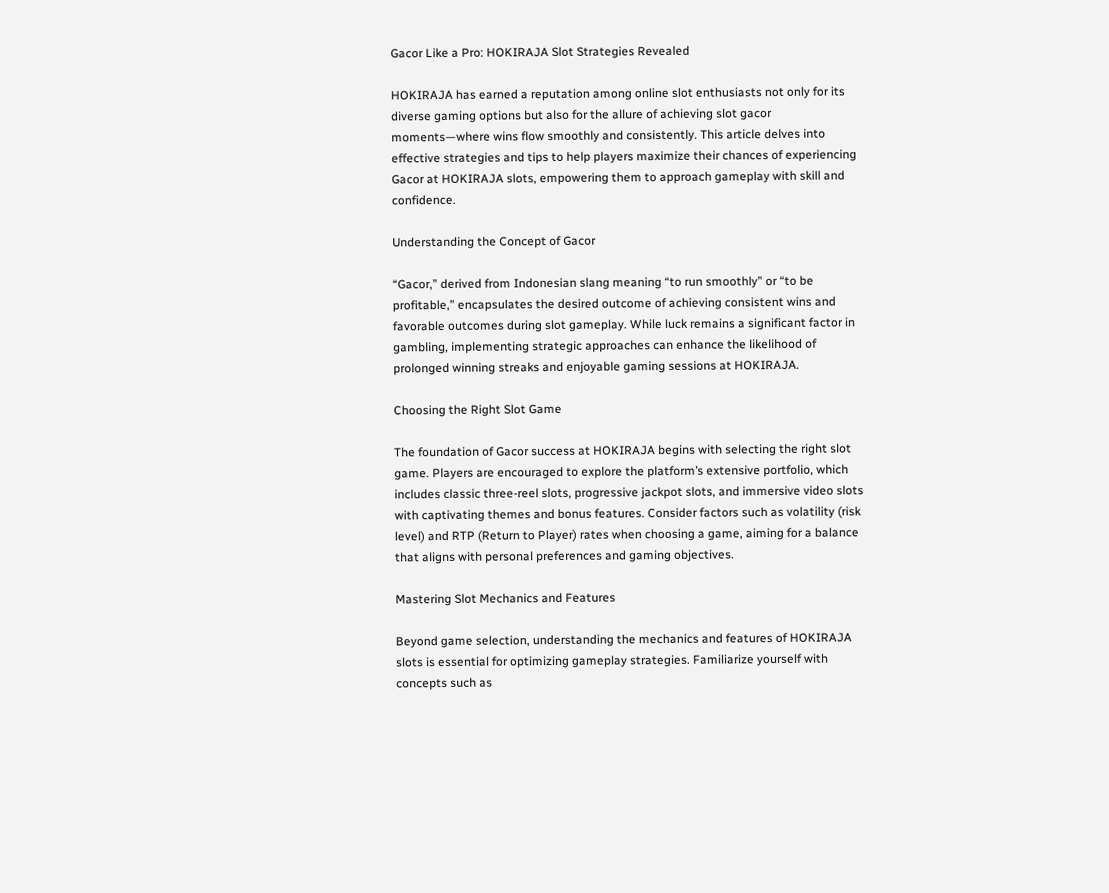Gacor Like a Pro: HOKIRAJA Slot Strategies Revealed

HOKIRAJA has earned a reputation among online slot enthusiasts not only for its diverse gaming options but also for the allure of achieving slot gacor moments—where wins flow smoothly and consistently. This article delves into effective strategies and tips to help players maximize their chances of experiencing Gacor at HOKIRAJA slots, empowering them to approach gameplay with skill and confidence.

Understanding the Concept of Gacor

“Gacor,” derived from Indonesian slang meaning “to run smoothly” or “to be profitable,” encapsulates the desired outcome of achieving consistent wins and favorable outcomes during slot gameplay. While luck remains a significant factor in gambling, implementing strategic approaches can enhance the likelihood of prolonged winning streaks and enjoyable gaming sessions at HOKIRAJA.

Choosing the Right Slot Game

The foundation of Gacor success at HOKIRAJA begins with selecting the right slot game. Players are encouraged to explore the platform’s extensive portfolio, which includes classic three-reel slots, progressive jackpot slots, and immersive video slots with captivating themes and bonus features. Consider factors such as volatility (risk level) and RTP (Return to Player) rates when choosing a game, aiming for a balance that aligns with personal preferences and gaming objectives.

Mastering Slot Mechanics and Features

Beyond game selection, understanding the mechanics and features of HOKIRAJA slots is essential for optimizing gameplay strategies. Familiarize yourself with concepts such as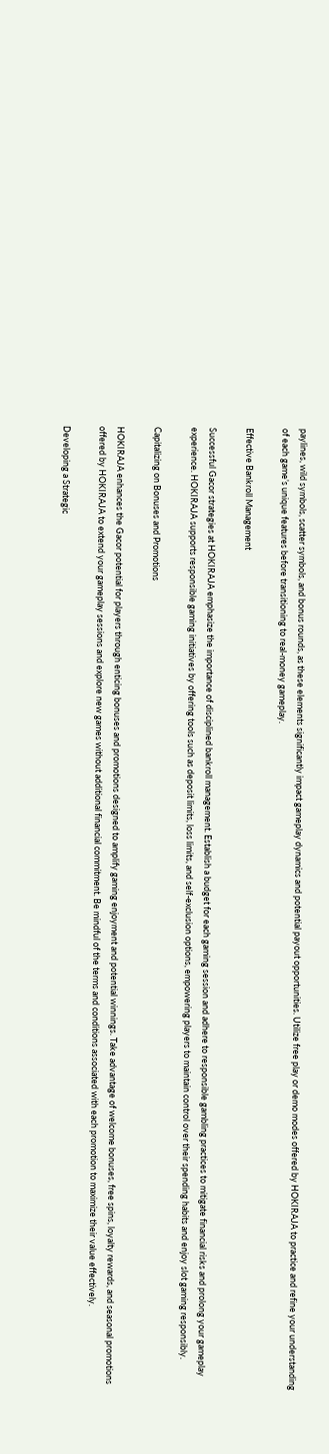paylines, wild symbols, scatter symbols, and bonus rounds, as these elements significantly impact gameplay dynamics and potential payout opportunities. Utilize free play or demo modes offered by HOKIRAJA to practice and refine your understanding of each game’s unique features before transitioning to real-money gameplay.

Effective Bankroll Management

Successful Gacor strategies at HOKIRAJA emphasize the importance of disciplined bankroll management. Establish a budget for each gaming session and adhere to responsible gambling practices to mitigate financial risks and prolong your gameplay experience. HOKIRAJA supports responsible gaming initiatives by offering tools such as deposit limits, loss limits, and self-exclusion options, empowering players to maintain control over their spending habits and enjoy slot gaming responsibly.

Capitalizing on Bonuses and Promotions

HOKIRAJA enhances the Gacor potential for players through enticing bonuses and promotions designed to amplify gaming enjoyment and potential winnings. Take advantage of welcome bonuses, free spins, loyalty rewards, and seasonal promotions offered by HOKIRAJA to extend your gameplay sessions and explore new games without additional financial commitment. Be mindful of the terms and conditions associated with each promotion to maximize their value effectively.

Developing a Strategic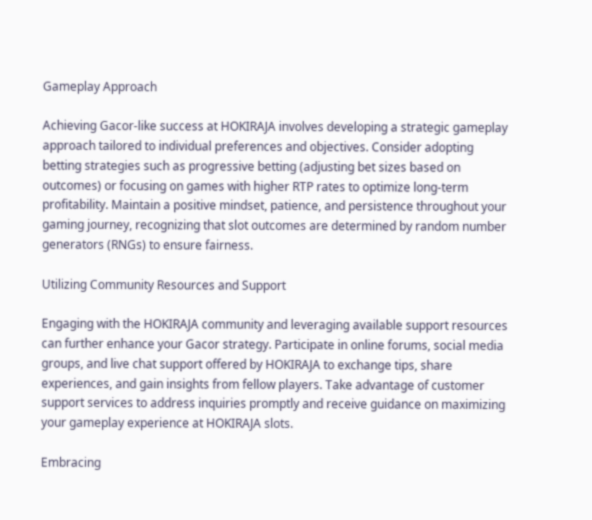Gameplay Approach

Achieving Gacor-like success at HOKIRAJA involves developing a strategic gameplay approach tailored to individual preferences and objectives. Consider adopting betting strategies such as progressive betting (adjusting bet sizes based on outcomes) or focusing on games with higher RTP rates to optimize long-term profitability. Maintain a positive mindset, patience, and persistence throughout your gaming journey, recognizing that slot outcomes are determined by random number generators (RNGs) to ensure fairness.

Utilizing Community Resources and Support

Engaging with the HOKIRAJA community and leveraging available support resources can further enhance your Gacor strategy. Participate in online forums, social media groups, and live chat support offered by HOKIRAJA to exchange tips, share experiences, and gain insights from fellow players. Take advantage of customer support services to address inquiries promptly and receive guidance on maximizing your gameplay experience at HOKIRAJA slots.

Embracing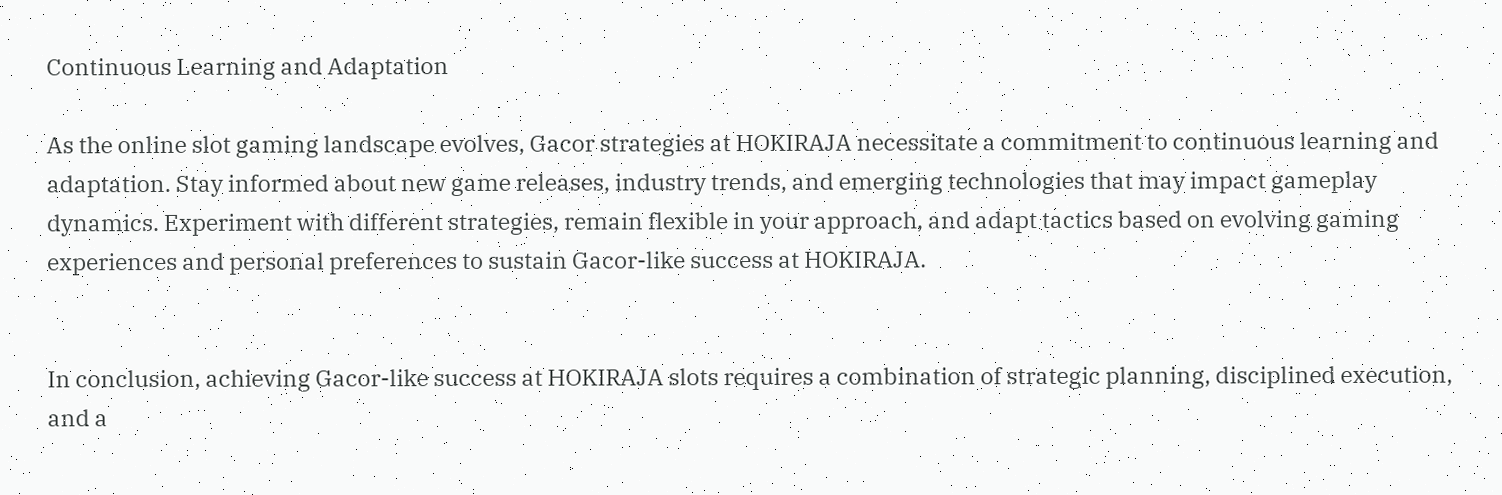Continuous Learning and Adaptation

As the online slot gaming landscape evolves, Gacor strategies at HOKIRAJA necessitate a commitment to continuous learning and adaptation. Stay informed about new game releases, industry trends, and emerging technologies that may impact gameplay dynamics. Experiment with different strategies, remain flexible in your approach, and adapt tactics based on evolving gaming experiences and personal preferences to sustain Gacor-like success at HOKIRAJA.


In conclusion, achieving Gacor-like success at HOKIRAJA slots requires a combination of strategic planning, disciplined execution, and a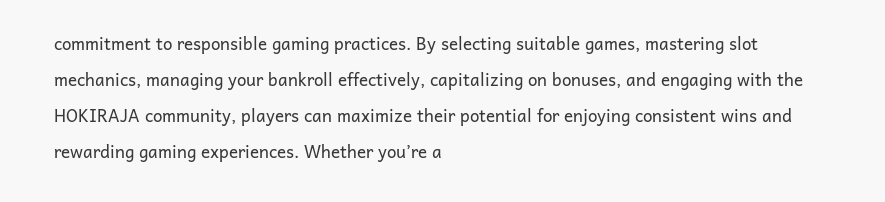commitment to responsible gaming practices. By selecting suitable games, mastering slot mechanics, managing your bankroll effectively, capitalizing on bonuses, and engaging with the HOKIRAJA community, players can maximize their potential for enjoying consistent wins and rewarding gaming experiences. Whether you’re a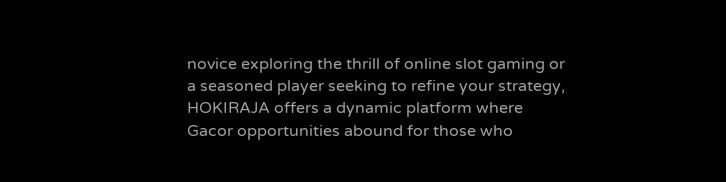novice exploring the thrill of online slot gaming or a seasoned player seeking to refine your strategy, HOKIRAJA offers a dynamic platform where Gacor opportunities abound for those who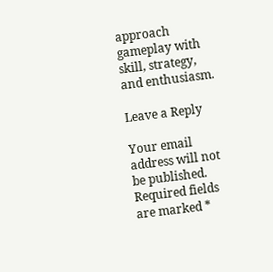approach gameplay with skill, strategy, and enthusiasm.

Leave a Reply

Your email address will not be published. Required fields are marked *